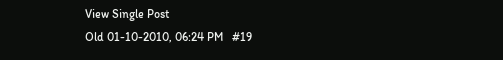View Single Post
Old 01-10-2010, 06:24 PM   #19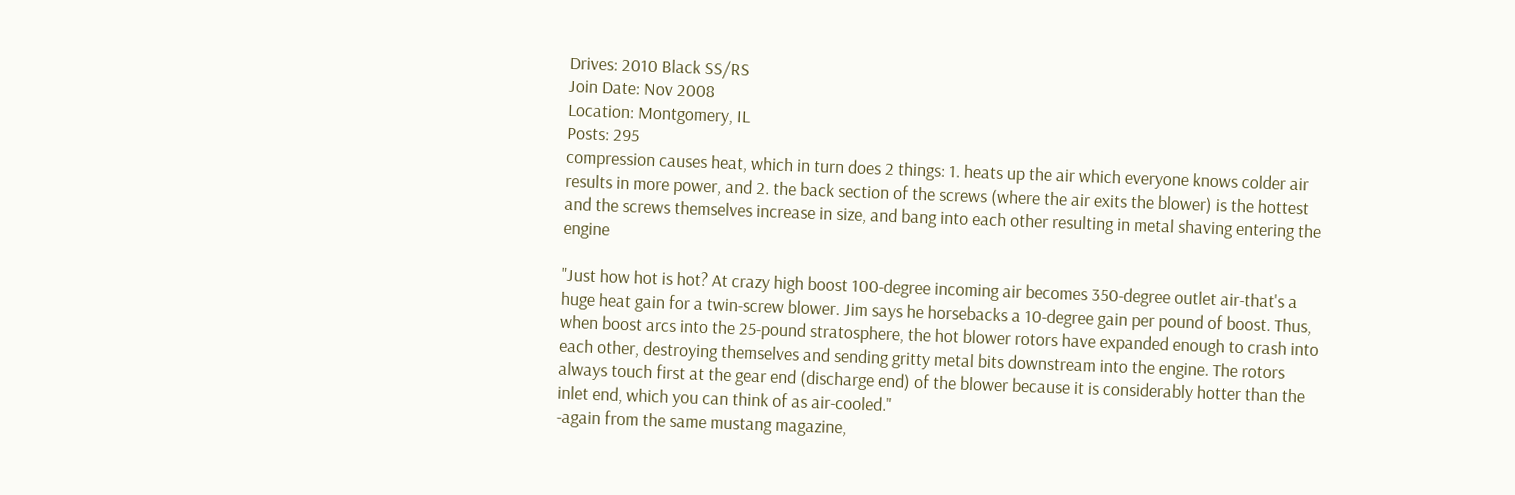Drives: 2010 Black SS/RS
Join Date: Nov 2008
Location: Montgomery, IL
Posts: 295
compression causes heat, which in turn does 2 things: 1. heats up the air which everyone knows colder air results in more power, and 2. the back section of the screws (where the air exits the blower) is the hottest and the screws themselves increase in size, and bang into each other resulting in metal shaving entering the engine

"Just how hot is hot? At crazy high boost 100-degree incoming air becomes 350-degree outlet air-that's a huge heat gain for a twin-screw blower. Jim says he horsebacks a 10-degree gain per pound of boost. Thus, when boost arcs into the 25-pound stratosphere, the hot blower rotors have expanded enough to crash into each other, destroying themselves and sending gritty metal bits downstream into the engine. The rotors always touch first at the gear end (discharge end) of the blower because it is considerably hotter than the inlet end, which you can think of as air-cooled."
-again from the same mustang magazine,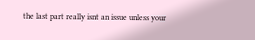the last part really isnt an issue unless your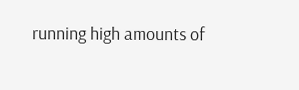running high amounts of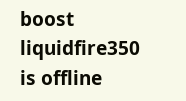boost
liquidfire350 is offline